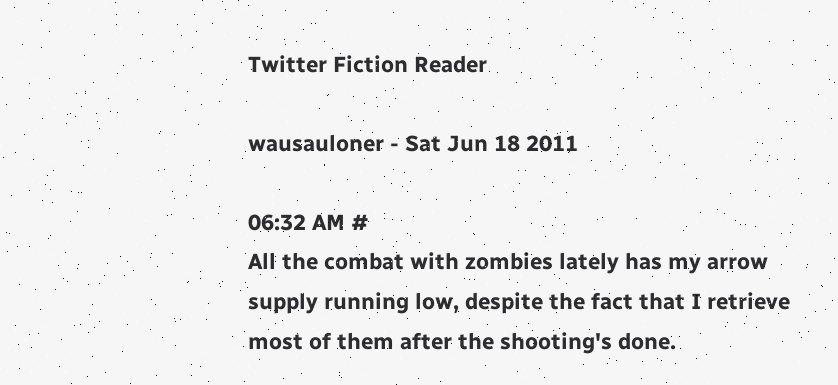Twitter Fiction Reader

wausauloner - Sat Jun 18 2011

06:32 AM #
All the combat with zombies lately has my arrow supply running low, despite the fact that I retrieve most of them after the shooting's done.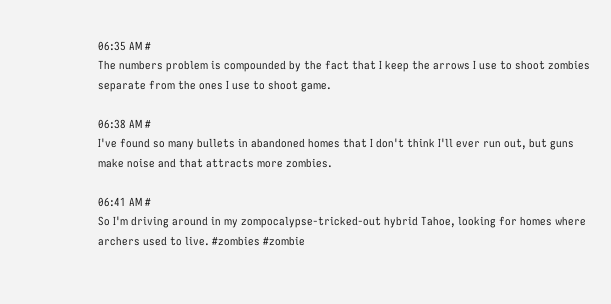06:35 AM #
The numbers problem is compounded by the fact that I keep the arrows I use to shoot zombies separate from the ones I use to shoot game.

06:38 AM #
I've found so many bullets in abandoned homes that I don't think I'll ever run out, but guns make noise and that attracts more zombies.

06:41 AM #
So I'm driving around in my zompocalypse-tricked-out hybrid Tahoe, looking for homes where archers used to live. #zombies #zombie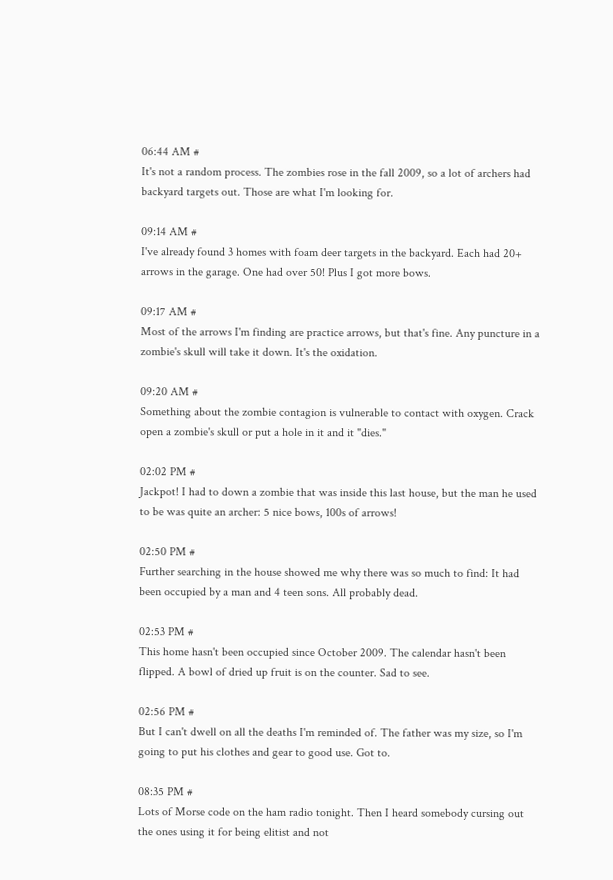06:44 AM #
It's not a random process. The zombies rose in the fall 2009, so a lot of archers had backyard targets out. Those are what I'm looking for.

09:14 AM #
I've already found 3 homes with foam deer targets in the backyard. Each had 20+ arrows in the garage. One had over 50! Plus I got more bows.

09:17 AM #
Most of the arrows I'm finding are practice arrows, but that's fine. Any puncture in a zombie's skull will take it down. It's the oxidation.

09:20 AM #
Something about the zombie contagion is vulnerable to contact with oxygen. Crack open a zombie's skull or put a hole in it and it "dies."

02:02 PM #
Jackpot! I had to down a zombie that was inside this last house, but the man he used to be was quite an archer: 5 nice bows, 100s of arrows!

02:50 PM #
Further searching in the house showed me why there was so much to find: It had been occupied by a man and 4 teen sons. All probably dead.

02:53 PM #
This home hasn't been occupied since October 2009. The calendar hasn't been flipped. A bowl of dried up fruit is on the counter. Sad to see.

02:56 PM #
But I can't dwell on all the deaths I'm reminded of. The father was my size, so I'm going to put his clothes and gear to good use. Got to.

08:35 PM #
Lots of Morse code on the ham radio tonight. Then I heard somebody cursing out the ones using it for being elitist and not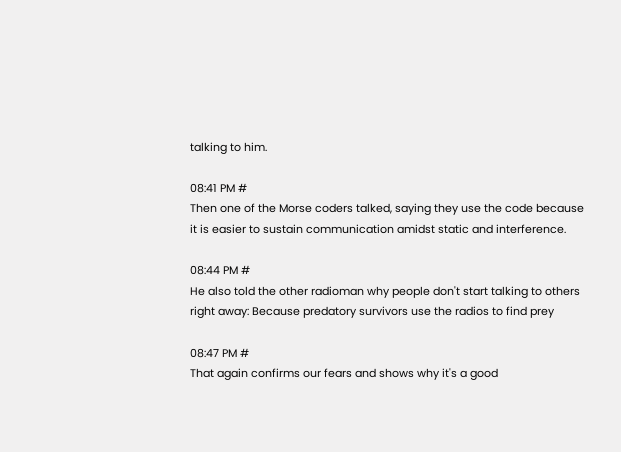talking to him.

08:41 PM #
Then one of the Morse coders talked, saying they use the code because it is easier to sustain communication amidst static and interference.

08:44 PM #
He also told the other radioman why people don't start talking to others right away: Because predatory survivors use the radios to find prey

08:47 PM #
That again confirms our fears and shows why it's a good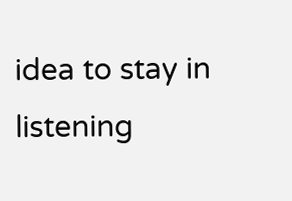idea to stay in listening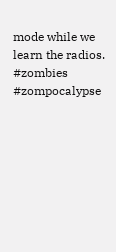mode while we learn the radios. #zombies #zompocalypse